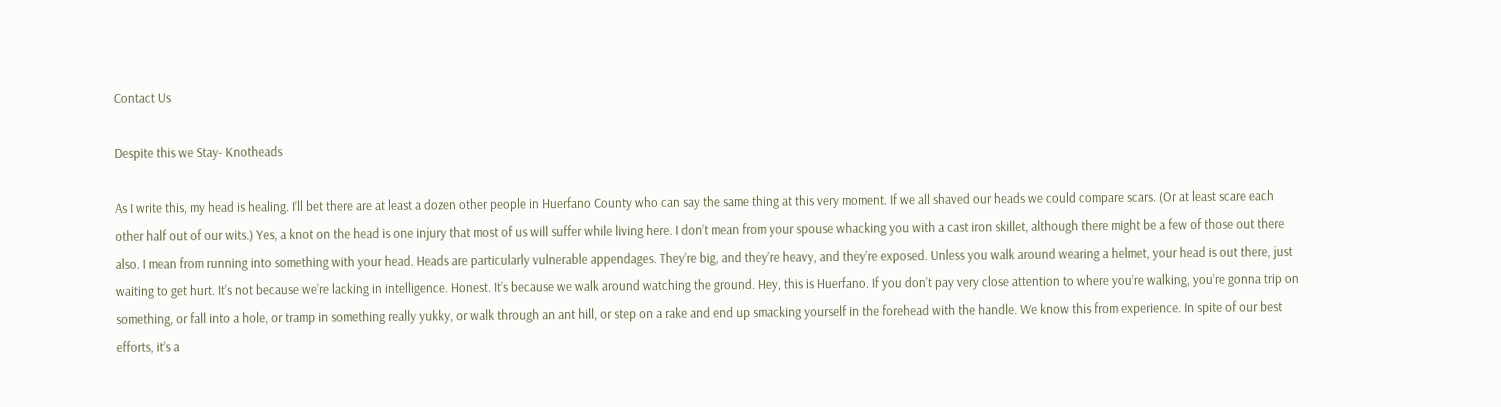Contact Us

Despite this we Stay- Knotheads

As I write this, my head is healing. I’ll bet there are at least a dozen other people in Huerfano County who can say the same thing at this very moment. If we all shaved our heads we could compare scars. (Or at least scare each other half out of our wits.) Yes, a knot on the head is one injury that most of us will suffer while living here. I don’t mean from your spouse whacking you with a cast iron skillet, although there might be a few of those out there also. I mean from running into something with your head. Heads are particularly vulnerable appendages. They’re big, and they’re heavy, and they’re exposed. Unless you walk around wearing a helmet, your head is out there, just waiting to get hurt. It’s not because we’re lacking in intelligence. Honest. It’s because we walk around watching the ground. Hey, this is Huerfano. If you don’t pay very close attention to where you’re walking, you’re gonna trip on something, or fall into a hole, or tramp in something really yukky, or walk through an ant hill, or step on a rake and end up smacking yourself in the forehead with the handle. We know this from experience. In spite of our best efforts, it’s a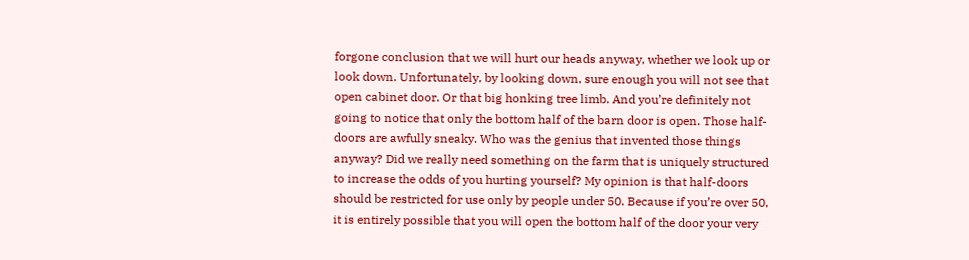forgone conclusion that we will hurt our heads anyway, whether we look up or look down. Unfortunately, by looking down, sure enough you will not see that open cabinet door. Or that big honking tree limb. And you’re definitely not going to notice that only the bottom half of the barn door is open. Those half-doors are awfully sneaky. Who was the genius that invented those things anyway? Did we really need something on the farm that is uniquely structured to increase the odds of you hurting yourself? My opinion is that half-doors should be restricted for use only by people under 50. Because if you’re over 50, it is entirely possible that you will open the bottom half of the door your very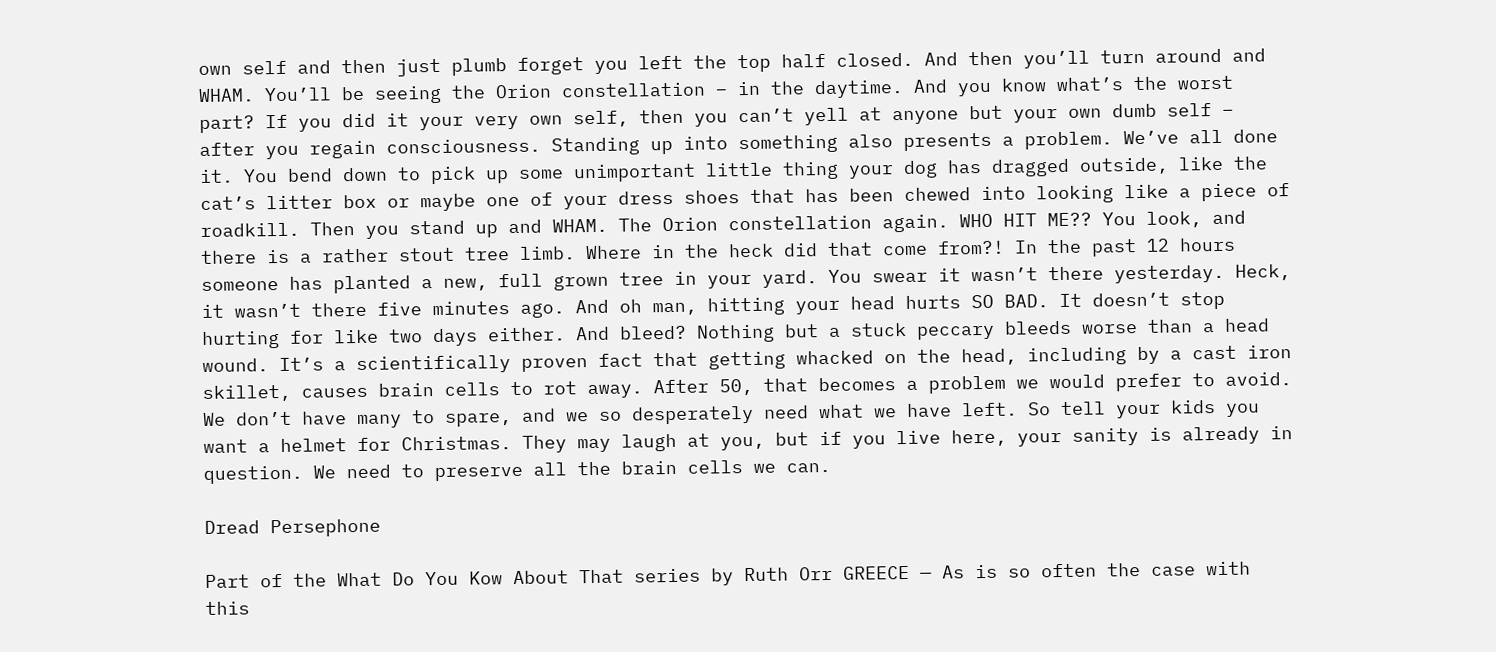own self and then just plumb forget you left the top half closed. And then you’ll turn around and WHAM. You’ll be seeing the Orion constellation – in the daytime. And you know what’s the worst part? If you did it your very own self, then you can’t yell at anyone but your own dumb self – after you regain consciousness. Standing up into something also presents a problem. We’ve all done it. You bend down to pick up some unimportant little thing your dog has dragged outside, like the cat’s litter box or maybe one of your dress shoes that has been chewed into looking like a piece of roadkill. Then you stand up and WHAM. The Orion constellation again. WHO HIT ME?? You look, and there is a rather stout tree limb. Where in the heck did that come from?! In the past 12 hours someone has planted a new, full grown tree in your yard. You swear it wasn’t there yesterday. Heck, it wasn’t there five minutes ago. And oh man, hitting your head hurts SO BAD. It doesn’t stop hurting for like two days either. And bleed? Nothing but a stuck peccary bleeds worse than a head wound. It’s a scientifically proven fact that getting whacked on the head, including by a cast iron skillet, causes brain cells to rot away. After 50, that becomes a problem we would prefer to avoid. We don’t have many to spare, and we so desperately need what we have left. So tell your kids you want a helmet for Christmas. They may laugh at you, but if you live here, your sanity is already in question. We need to preserve all the brain cells we can.

Dread Persephone

Part of the What Do You Kow About That series by Ruth Orr GREECE — As is so often the case with this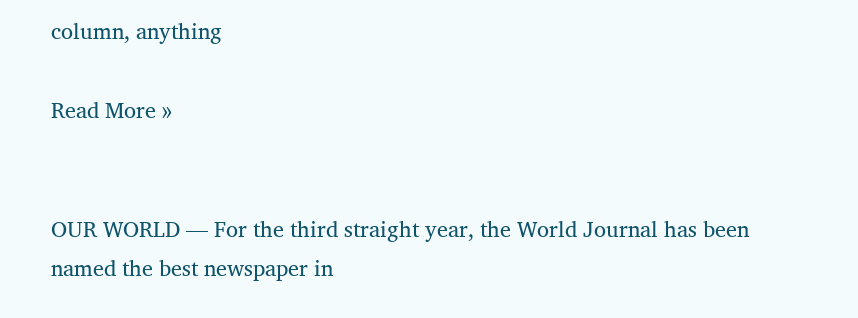column, anything

Read More »


OUR WORLD — For the third straight year, the World Journal has been named the best newspaper in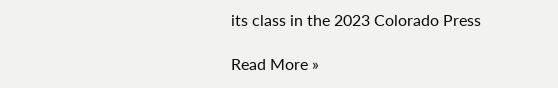its class in the 2023 Colorado Press

Read More »